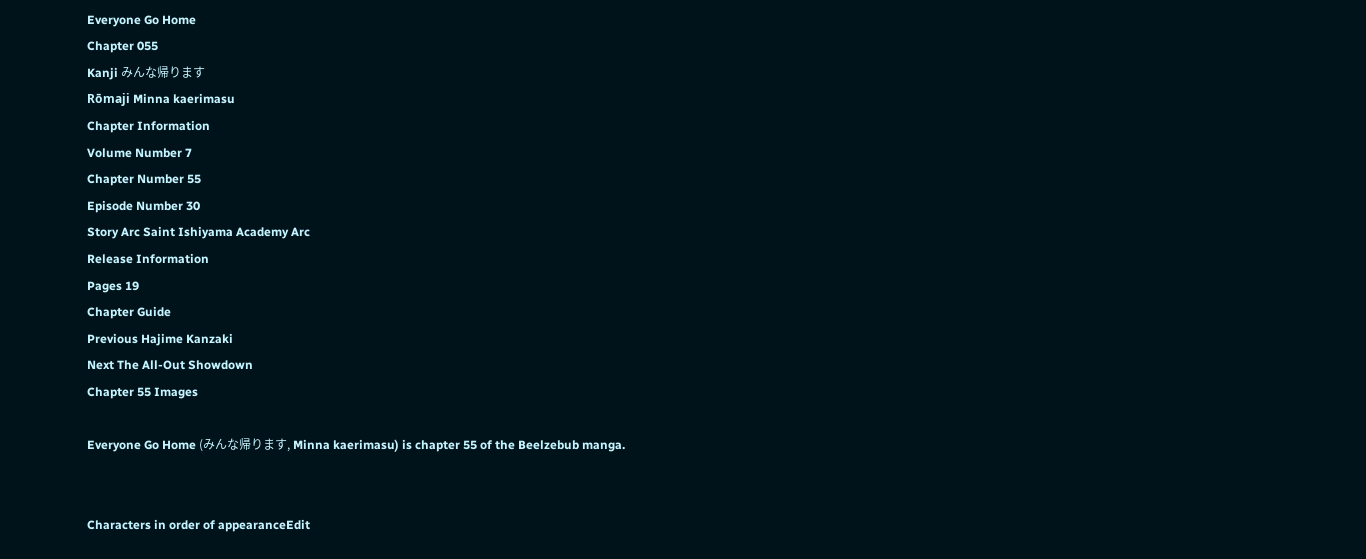Everyone Go Home
Chapter 055
Kanji みんな帰ります
Rōmaji Minna kaerimasu
Chapter Information
Volume Number 7
Chapter Number 55
Episode Number 30
Story Arc Saint Ishiyama Academy Arc
Release Information
Pages 19
Chapter Guide
Previous Hajime Kanzaki
Next The All-Out Showdown
Chapter 55 Images

Everyone Go Home (みんな帰ります, Minna kaerimasu) is chapter 55 of the Beelzebub manga.


Characters in order of appearanceEdit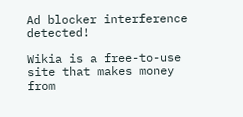Ad blocker interference detected!

Wikia is a free-to-use site that makes money from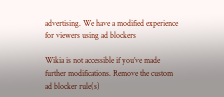advertising. We have a modified experience for viewers using ad blockers

Wikia is not accessible if you’ve made further modifications. Remove the custom ad blocker rule(s)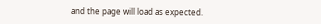and the page will load as expected.